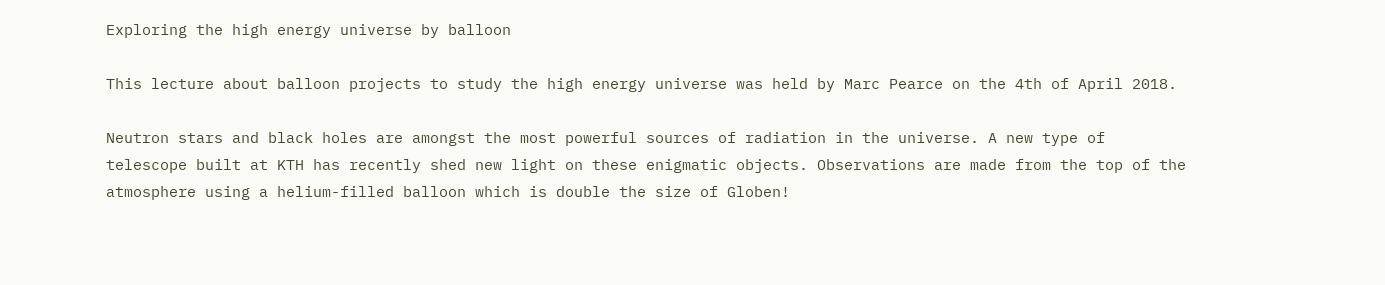Exploring the high energy universe by balloon

This lecture about balloon projects to study the high energy universe was held by Marc Pearce on the 4th of April 2018.

Neutron stars and black holes are amongst the most powerful sources of radiation in the universe. A new type of telescope built at KTH has recently shed new light on these enigmatic objects. Observations are made from the top of the atmosphere using a helium-filled balloon which is double the size of Globen!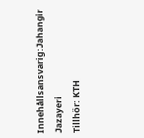Innehållsansvarig:Jahangir Jazayeri
Tillhör: KTH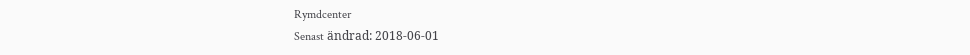Rymdcenter
Senast ändrad: 2018-06-01